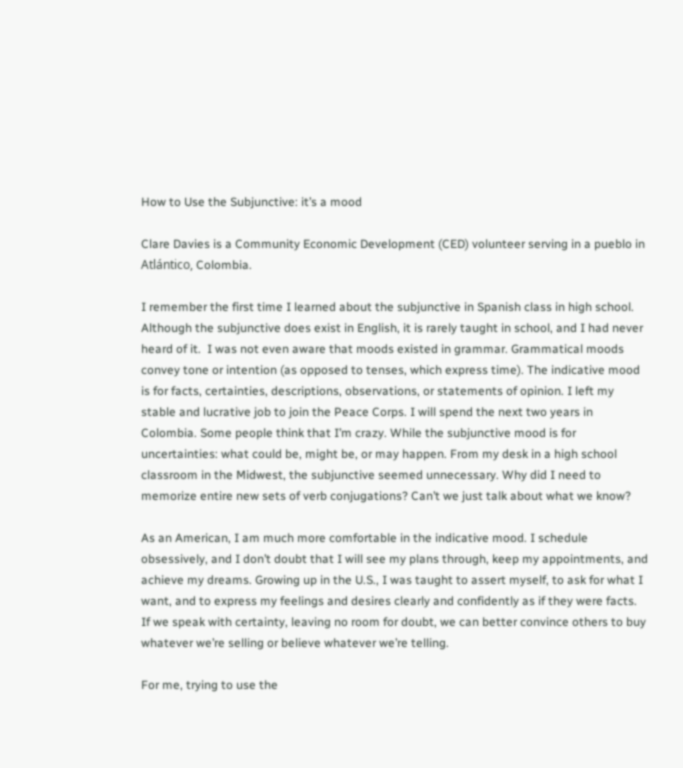How to Use the Subjunctive: it’s a mood

Clare Davies is a Community Economic Development (CED) volunteer serving in a pueblo in Atlántico, Colombia.

I remember the first time I learned about the subjunctive in Spanish class in high school.  Although the subjunctive does exist in English, it is rarely taught in school, and I had never heard of it.  I was not even aware that moods existed in grammar. Grammatical moods convey tone or intention (as opposed to tenses, which express time). The indicative mood is for facts, certainties, descriptions, observations, or statements of opinion. I left my stable and lucrative job to join the Peace Corps. I will spend the next two years in Colombia. Some people think that I’m crazy. While the subjunctive mood is for uncertainties: what could be, might be, or may happen. From my desk in a high school classroom in the Midwest, the subjunctive seemed unnecessary. Why did I need to memorize entire new sets of verb conjugations? Can’t we just talk about what we know?

As an American, I am much more comfortable in the indicative mood. I schedule obsessively, and I don’t doubt that I will see my plans through, keep my appointments, and achieve my dreams. Growing up in the U.S., I was taught to assert myself, to ask for what I want, and to express my feelings and desires clearly and confidently as if they were facts. If we speak with certainty, leaving no room for doubt, we can better convince others to buy whatever we’re selling or believe whatever we’re telling.

For me, trying to use the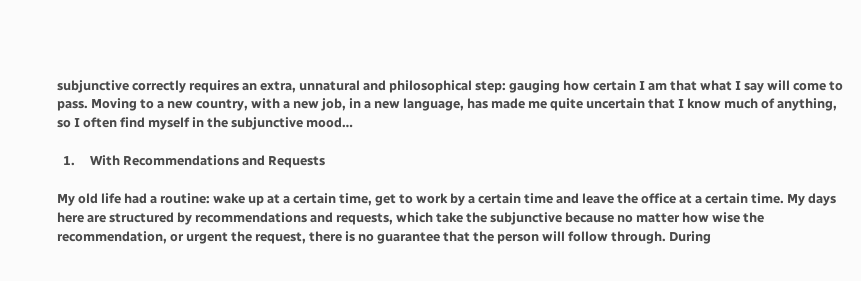subjunctive correctly requires an extra, unnatural and philosophical step: gauging how certain I am that what I say will come to pass. Moving to a new country, with a new job, in a new language, has made me quite uncertain that I know much of anything, so I often find myself in the subjunctive mood…

  1.     With Recommendations and Requests

My old life had a routine: wake up at a certain time, get to work by a certain time and leave the office at a certain time. My days here are structured by recommendations and requests, which take the subjunctive because no matter how wise the recommendation, or urgent the request, there is no guarantee that the person will follow through. During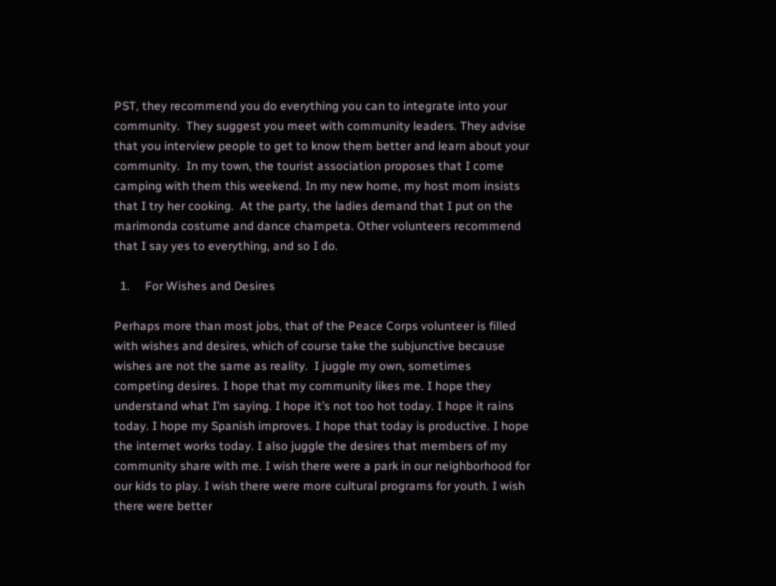PST, they recommend you do everything you can to integrate into your community.  They suggest you meet with community leaders. They advise that you interview people to get to know them better and learn about your community.  In my town, the tourist association proposes that I come camping with them this weekend. In my new home, my host mom insists that I try her cooking.  At the party, the ladies demand that I put on the marimonda costume and dance champeta. Other volunteers recommend that I say yes to everything, and so I do.

  1.     For Wishes and Desires

Perhaps more than most jobs, that of the Peace Corps volunteer is filled with wishes and desires, which of course take the subjunctive because wishes are not the same as reality.  I juggle my own, sometimes competing desires. I hope that my community likes me. I hope they understand what I’m saying. I hope it’s not too hot today. I hope it rains today. I hope my Spanish improves. I hope that today is productive. I hope the internet works today. I also juggle the desires that members of my community share with me. I wish there were a park in our neighborhood for our kids to play. I wish there were more cultural programs for youth. I wish there were better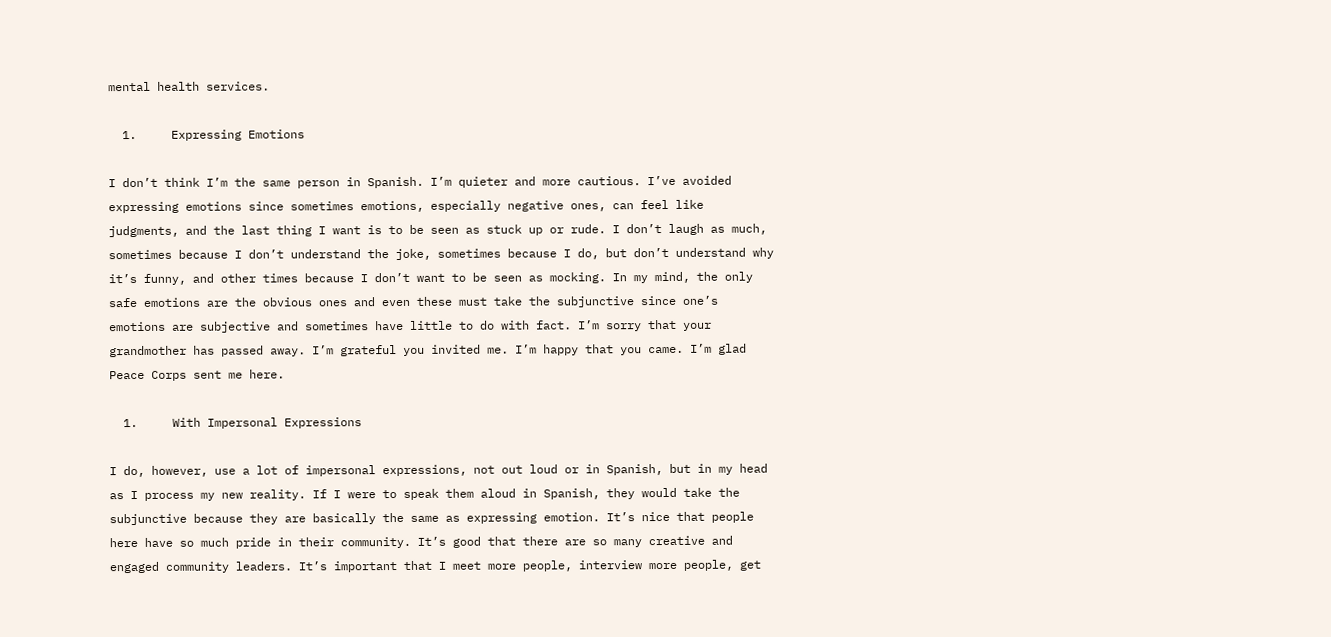mental health services.

  1.     Expressing Emotions

I don’t think I’m the same person in Spanish. I’m quieter and more cautious. I’ve avoided expressing emotions since sometimes emotions, especially negative ones, can feel like judgments, and the last thing I want is to be seen as stuck up or rude. I don’t laugh as much, sometimes because I don’t understand the joke, sometimes because I do, but don’t understand why it’s funny, and other times because I don’t want to be seen as mocking. In my mind, the only safe emotions are the obvious ones and even these must take the subjunctive since one’s emotions are subjective and sometimes have little to do with fact. I’m sorry that your grandmother has passed away. I’m grateful you invited me. I’m happy that you came. I’m glad Peace Corps sent me here.

  1.     With Impersonal Expressions

I do, however, use a lot of impersonal expressions, not out loud or in Spanish, but in my head as I process my new reality. If I were to speak them aloud in Spanish, they would take the subjunctive because they are basically the same as expressing emotion. It’s nice that people here have so much pride in their community. It’s good that there are so many creative and engaged community leaders. It’s important that I meet more people, interview more people, get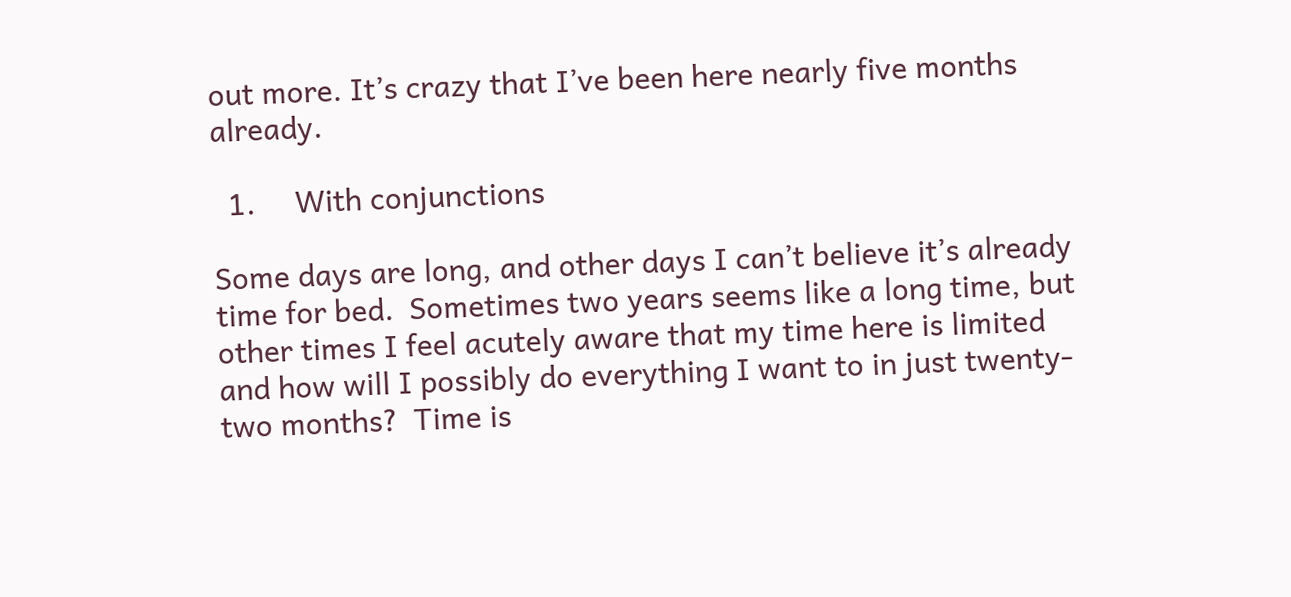out more. It’s crazy that I’ve been here nearly five months already.

  1.     With conjunctions

Some days are long, and other days I can’t believe it’s already time for bed.  Sometimes two years seems like a long time, but other times I feel acutely aware that my time here is limited and how will I possibly do everything I want to in just twenty-two months?  Time is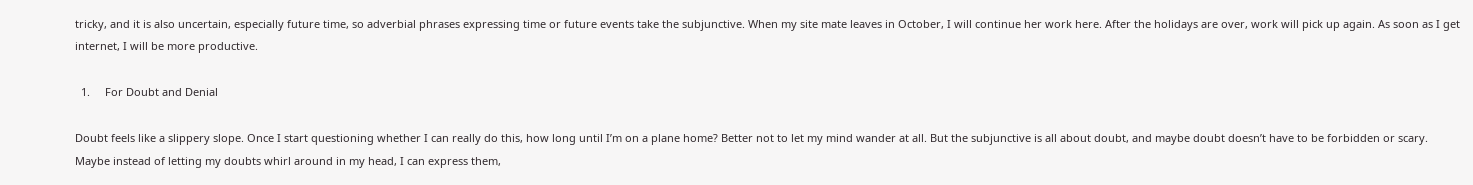tricky, and it is also uncertain, especially future time, so adverbial phrases expressing time or future events take the subjunctive. When my site mate leaves in October, I will continue her work here. After the holidays are over, work will pick up again. As soon as I get internet, I will be more productive.

  1.     For Doubt and Denial

Doubt feels like a slippery slope. Once I start questioning whether I can really do this, how long until I’m on a plane home? Better not to let my mind wander at all. But the subjunctive is all about doubt, and maybe doubt doesn’t have to be forbidden or scary.  Maybe instead of letting my doubts whirl around in my head, I can express them,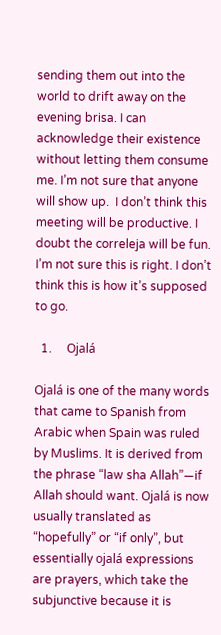sending them out into the world to drift away on the evening brisa. I can acknowledge their existence without letting them consume me. I’m not sure that anyone will show up.  I don’t think this meeting will be productive. I doubt the correleja will be fun. I’m not sure this is right. I don’t think this is how it’s supposed to go.

  1.     Ojalá

Ojalá is one of the many words that came to Spanish from Arabic when Spain was ruled by Muslims. It is derived from the phrase “law sha Allah”—if Allah should want. Ojalá is now usually translated as “hopefully” or “if only”, but essentially ojalá expressions are prayers, which take the subjunctive because it is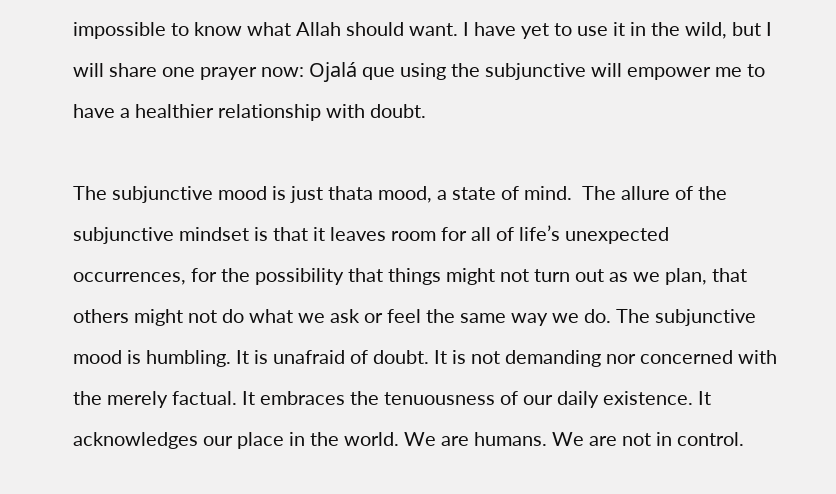impossible to know what Allah should want. I have yet to use it in the wild, but I will share one prayer now: Ojalá que using the subjunctive will empower me to have a healthier relationship with doubt.

The subjunctive mood is just thata mood, a state of mind.  The allure of the subjunctive mindset is that it leaves room for all of life’s unexpected occurrences, for the possibility that things might not turn out as we plan, that others might not do what we ask or feel the same way we do. The subjunctive mood is humbling. It is unafraid of doubt. It is not demanding nor concerned with the merely factual. It embraces the tenuousness of our daily existence. It acknowledges our place in the world. We are humans. We are not in control.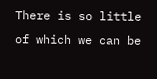There is so little of which we can be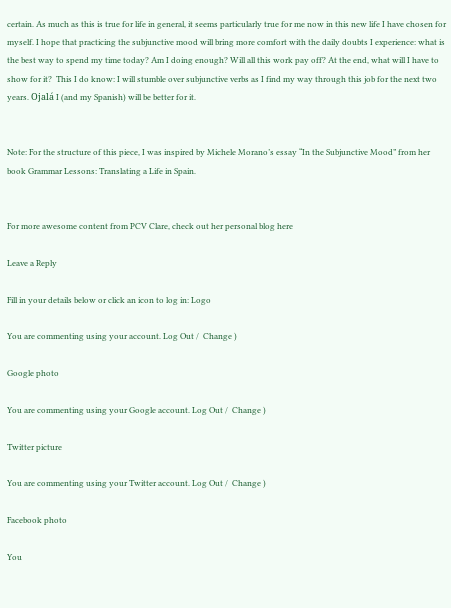certain. As much as this is true for life in general, it seems particularly true for me now in this new life I have chosen for myself. I hope that practicing the subjunctive mood will bring more comfort with the daily doubts I experience: what is the best way to spend my time today? Am I doing enough? Will all this work pay off? At the end, what will I have to show for it?  This I do know: I will stumble over subjunctive verbs as I find my way through this job for the next two years. Ojalá I (and my Spanish) will be better for it.


Note: For the structure of this piece, I was inspired by Michele Morano’s essay “In the Subjunctive Mood” from her book Grammar Lessons: Translating a Life in Spain.


For more awesome content from PCV Clare, check out her personal blog here

Leave a Reply

Fill in your details below or click an icon to log in: Logo

You are commenting using your account. Log Out /  Change )

Google photo

You are commenting using your Google account. Log Out /  Change )

Twitter picture

You are commenting using your Twitter account. Log Out /  Change )

Facebook photo

You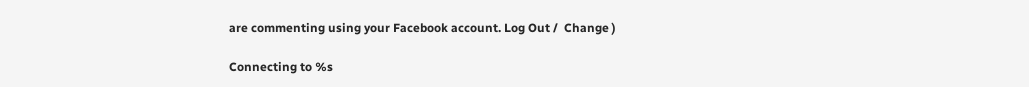are commenting using your Facebook account. Log Out /  Change )

Connecting to %s